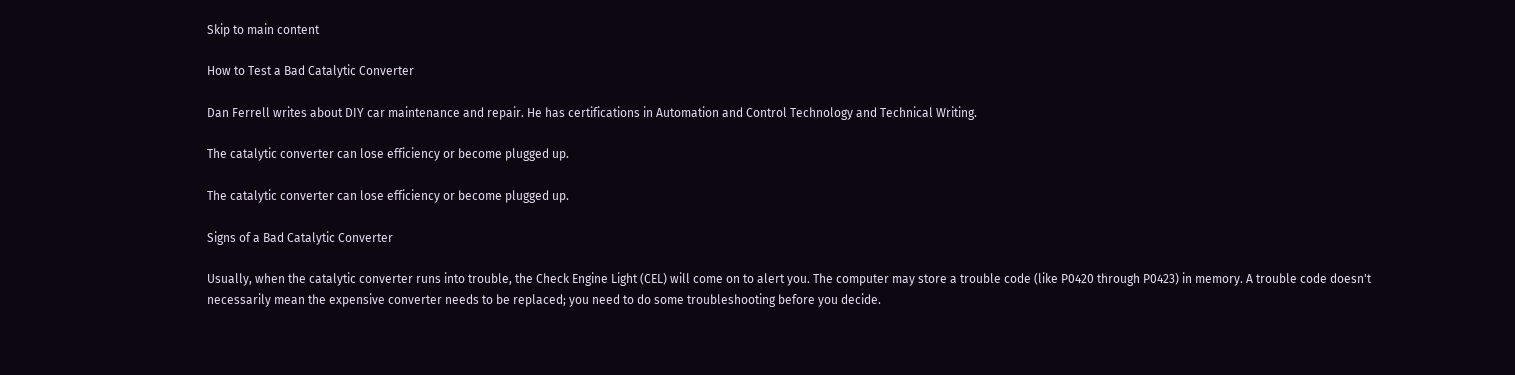Skip to main content

How to Test a Bad Catalytic Converter

Dan Ferrell writes about DIY car maintenance and repair. He has certifications in Automation and Control Technology and Technical Writing.

The catalytic converter can lose efficiency or become plugged up.

The catalytic converter can lose efficiency or become plugged up.

Signs of a Bad Catalytic Converter

Usually, when the catalytic converter runs into trouble, the Check Engine Light (CEL) will come on to alert you. The computer may store a trouble code (like P0420 through P0423) in memory. A trouble code doesn't necessarily mean the expensive converter needs to be replaced; you need to do some troubleshooting before you decide.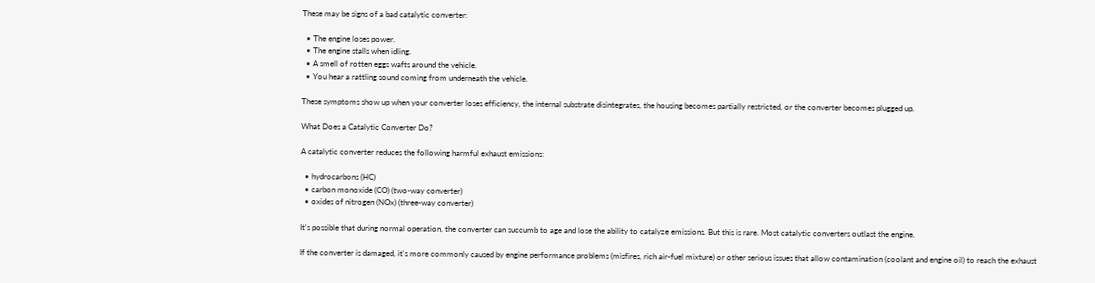These may be signs of a bad catalytic converter:

  • The engine loses power.
  • The engine stalls when idling.
  • A smell of rotten eggs wafts around the vehicle.
  • You hear a rattling sound coming from underneath the vehicle.

These symptoms show up when your converter loses efficiency, the internal substrate disintegrates, the housing becomes partially restricted, or the converter becomes plugged up.

What Does a Catalytic Converter Do?

A catalytic converter reduces the following harmful exhaust emissions:

  • hydrocarbons (HC)
  • carbon monoxide (CO) (two-way converter)
  • oxides of nitrogen (NOx) (three-way converter)

It's possible that during normal operation, the converter can succumb to age and lose the ability to catalyze emissions. But this is rare. Most catalytic converters outlast the engine.

If the converter is damaged, it's more commonly caused by engine performance problems (misfires, rich air-fuel mixture) or other serious issues that allow contamination (coolant and engine oil) to reach the exhaust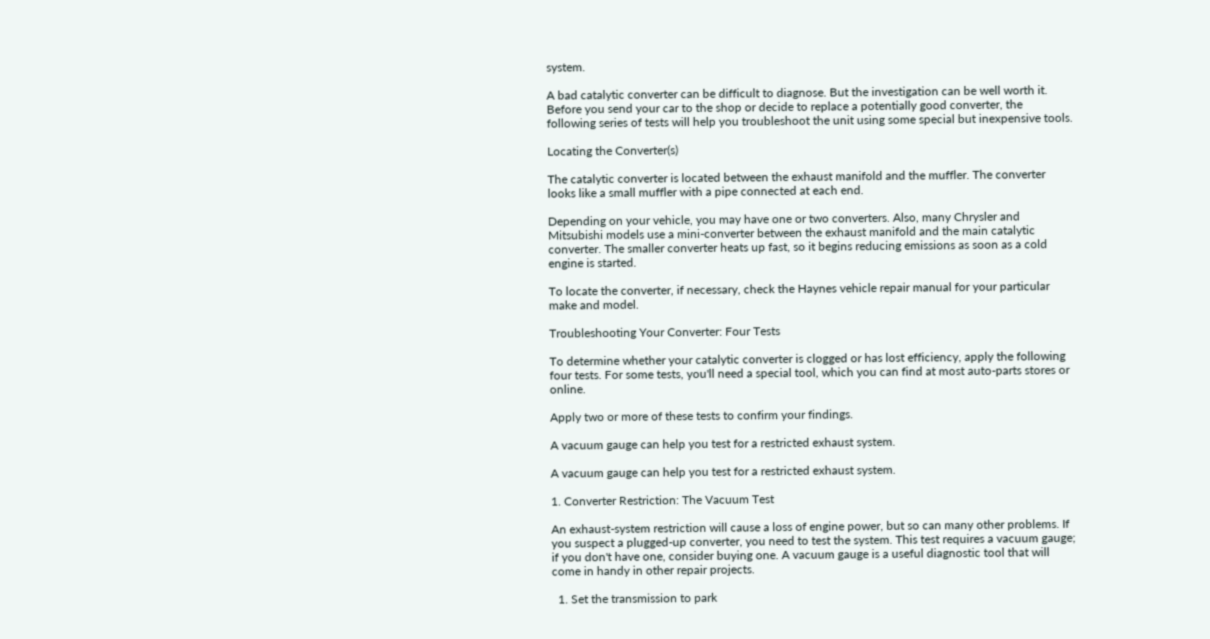system.

A bad catalytic converter can be difficult to diagnose. But the investigation can be well worth it. Before you send your car to the shop or decide to replace a potentially good converter, the following series of tests will help you troubleshoot the unit using some special but inexpensive tools.

Locating the Converter(s)

The catalytic converter is located between the exhaust manifold and the muffler. The converter looks like a small muffler with a pipe connected at each end.

Depending on your vehicle, you may have one or two converters. Also, many Chrysler and Mitsubishi models use a mini-converter between the exhaust manifold and the main catalytic converter. The smaller converter heats up fast, so it begins reducing emissions as soon as a cold engine is started.

To locate the converter, if necessary, check the Haynes vehicle repair manual for your particular make and model.

Troubleshooting Your Converter: Four Tests

To determine whether your catalytic converter is clogged or has lost efficiency, apply the following four tests. For some tests, you'll need a special tool, which you can find at most auto-parts stores or online.

Apply two or more of these tests to confirm your findings.

A vacuum gauge can help you test for a restricted exhaust system.

A vacuum gauge can help you test for a restricted exhaust system.

1. Converter Restriction: The Vacuum Test

An exhaust-system restriction will cause a loss of engine power, but so can many other problems. If you suspect a plugged-up converter, you need to test the system. This test requires a vacuum gauge; if you don't have one, consider buying one. A vacuum gauge is a useful diagnostic tool that will come in handy in other repair projects.

  1. Set the transmission to park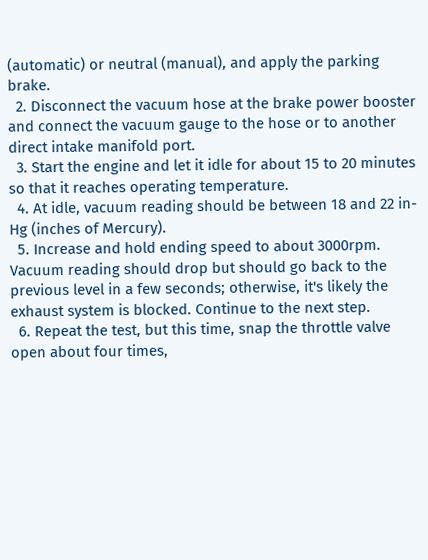(automatic) or neutral (manual), and apply the parking brake.
  2. Disconnect the vacuum hose at the brake power booster and connect the vacuum gauge to the hose or to another direct intake manifold port.
  3. Start the engine and let it idle for about 15 to 20 minutes so that it reaches operating temperature.
  4. At idle, vacuum reading should be between 18 and 22 in-Hg (inches of Mercury).
  5. Increase and hold ending speed to about 3000rpm. Vacuum reading should drop but should go back to the previous level in a few seconds; otherwise, it's likely the exhaust system is blocked. Continue to the next step.
  6. Repeat the test, but this time, snap the throttle valve open about four times,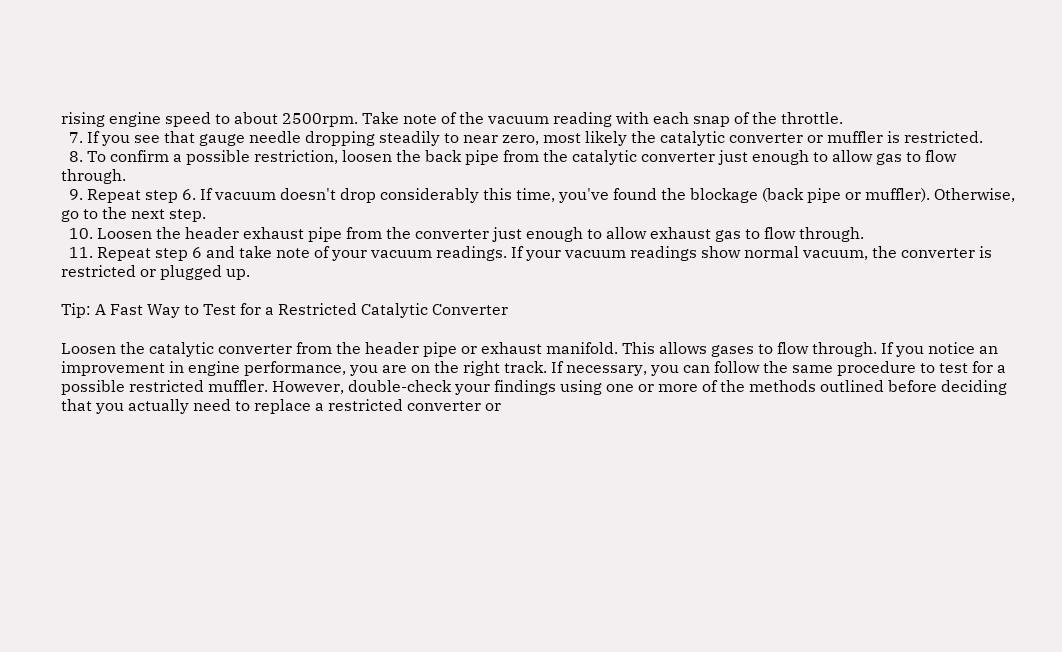rising engine speed to about 2500rpm. Take note of the vacuum reading with each snap of the throttle.
  7. If you see that gauge needle dropping steadily to near zero, most likely the catalytic converter or muffler is restricted.
  8. To confirm a possible restriction, loosen the back pipe from the catalytic converter just enough to allow gas to flow through.
  9. Repeat step 6. If vacuum doesn't drop considerably this time, you've found the blockage (back pipe or muffler). Otherwise, go to the next step.
  10. Loosen the header exhaust pipe from the converter just enough to allow exhaust gas to flow through.
  11. Repeat step 6 and take note of your vacuum readings. If your vacuum readings show normal vacuum, the converter is restricted or plugged up.

Tip: A Fast Way to Test for a Restricted Catalytic Converter

Loosen the catalytic converter from the header pipe or exhaust manifold. This allows gases to flow through. If you notice an improvement in engine performance, you are on the right track. If necessary, you can follow the same procedure to test for a possible restricted muffler. However, double-check your findings using one or more of the methods outlined before deciding that you actually need to replace a restricted converter or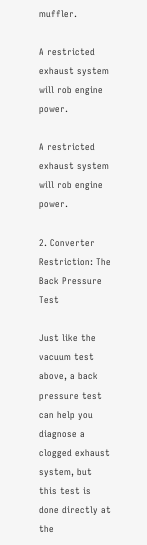muffler.

A restricted exhaust system will rob engine power.

A restricted exhaust system will rob engine power.

2. Converter Restriction: The Back Pressure Test

Just like the vacuum test above, a back pressure test can help you diagnose a clogged exhaust system, but this test is done directly at the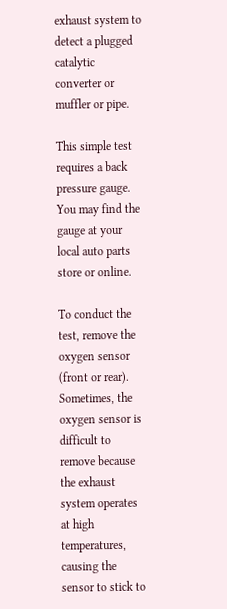exhaust system to detect a plugged catalytic converter or muffler or pipe.

This simple test requires a back pressure gauge. You may find the gauge at your local auto parts store or online.

To conduct the test, remove the oxygen sensor (front or rear). Sometimes, the oxygen sensor is difficult to remove because the exhaust system operates at high temperatures, causing the sensor to stick to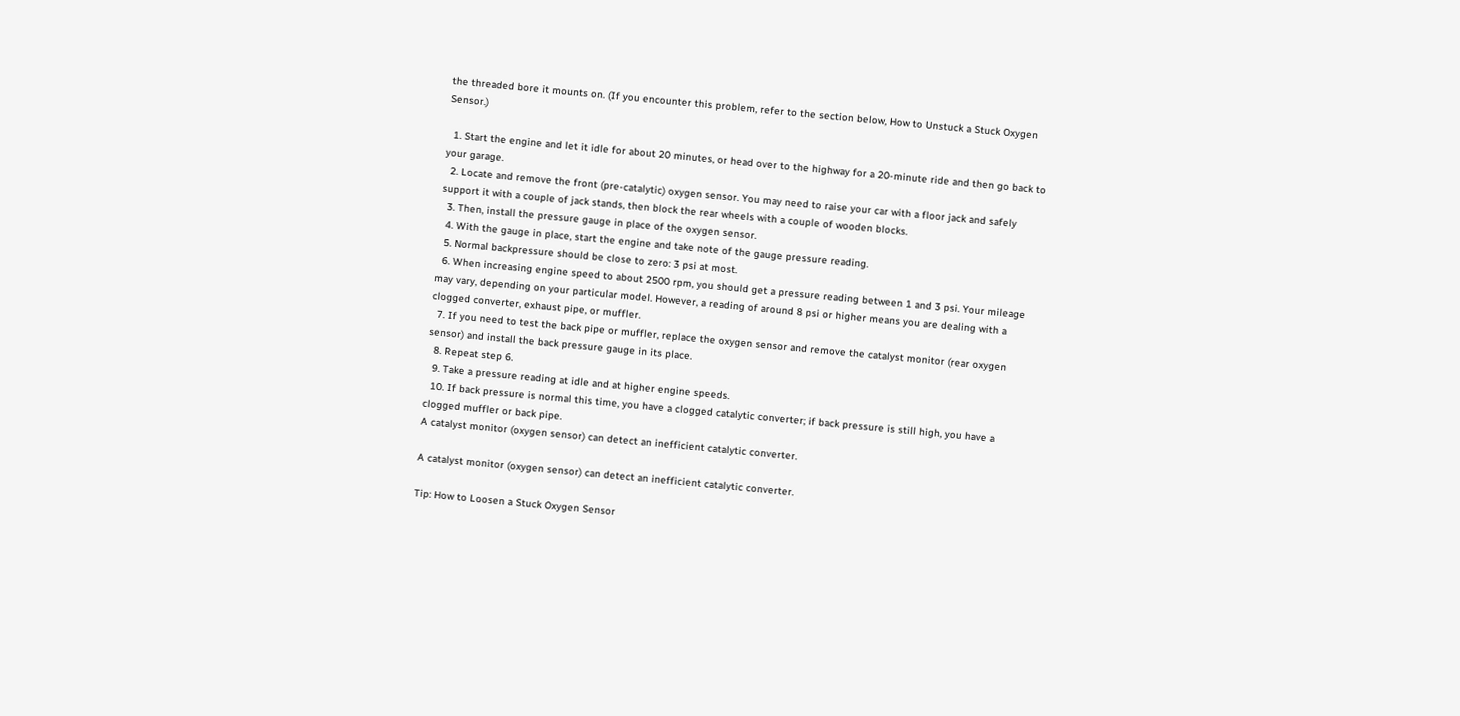the threaded bore it mounts on. (If you encounter this problem, refer to the section below, How to Unstuck a Stuck Oxygen Sensor.)

  1. Start the engine and let it idle for about 20 minutes, or head over to the highway for a 20-minute ride and then go back to your garage.
  2. Locate and remove the front (pre-catalytic) oxygen sensor. You may need to raise your car with a floor jack and safely support it with a couple of jack stands, then block the rear wheels with a couple of wooden blocks.
  3. Then, install the pressure gauge in place of the oxygen sensor.
  4. With the gauge in place, start the engine and take note of the gauge pressure reading.
  5. Normal backpressure should be close to zero: 3 psi at most.
  6. When increasing engine speed to about 2500 rpm, you should get a pressure reading between 1 and 3 psi. Your mileage may vary, depending on your particular model. However, a reading of around 8 psi or higher means you are dealing with a clogged converter, exhaust pipe, or muffler.
  7. If you need to test the back pipe or muffler, replace the oxygen sensor and remove the catalyst monitor (rear oxygen sensor) and install the back pressure gauge in its place.
  8. Repeat step 6.
  9. Take a pressure reading at idle and at higher engine speeds.
  10. If back pressure is normal this time, you have a clogged catalytic converter; if back pressure is still high, you have a clogged muffler or back pipe.
A catalyst monitor (oxygen sensor) can detect an inefficient catalytic converter.

A catalyst monitor (oxygen sensor) can detect an inefficient catalytic converter.

Tip: How to Loosen a Stuck Oxygen Sensor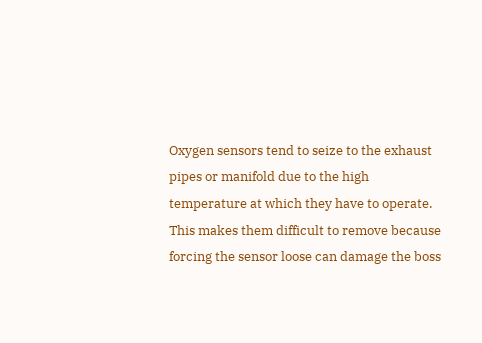Oxygen sensors tend to seize to the exhaust pipes or manifold due to the high temperature at which they have to operate. This makes them difficult to remove because forcing the sensor loose can damage the boss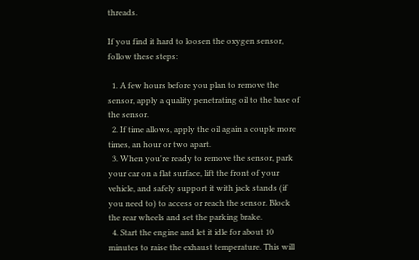threads.

If you find it hard to loosen the oxygen sensor, follow these steps:

  1. A few hours before you plan to remove the sensor, apply a quality penetrating oil to the base of the sensor.
  2. If time allows, apply the oil again a couple more times, an hour or two apart.
  3. When you're ready to remove the sensor, park your car on a flat surface, lift the front of your vehicle, and safely support it with jack stands (if you need to) to access or reach the sensor. Block the rear wheels and set the parking brake.
  4. Start the engine and let it idle for about 10 minutes to raise the exhaust temperature. This will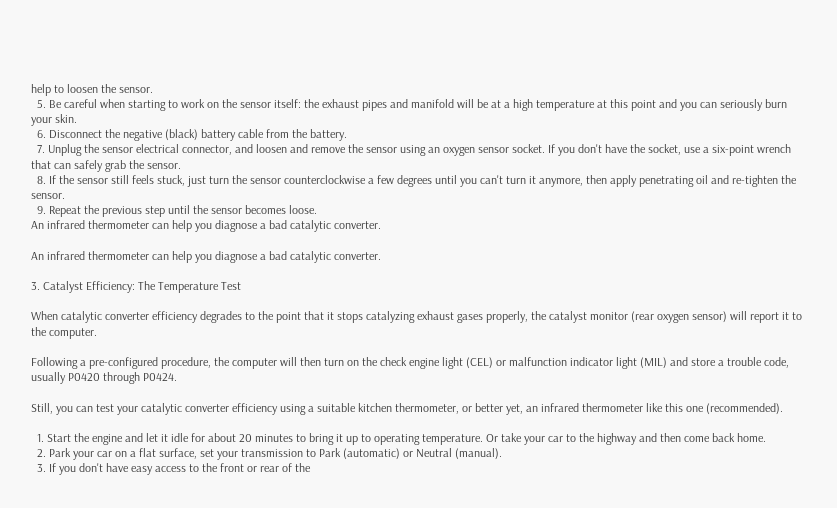help to loosen the sensor.
  5. Be careful when starting to work on the sensor itself: the exhaust pipes and manifold will be at a high temperature at this point and you can seriously burn your skin.
  6. Disconnect the negative (black) battery cable from the battery.
  7. Unplug the sensor electrical connector, and loosen and remove the sensor using an oxygen sensor socket. If you don't have the socket, use a six-point wrench that can safely grab the sensor.
  8. If the sensor still feels stuck, just turn the sensor counterclockwise a few degrees until you can't turn it anymore, then apply penetrating oil and re-tighten the sensor.
  9. Repeat the previous step until the sensor becomes loose.
An infrared thermometer can help you diagnose a bad catalytic converter.

An infrared thermometer can help you diagnose a bad catalytic converter.

3. Catalyst Efficiency: The Temperature Test

When catalytic converter efficiency degrades to the point that it stops catalyzing exhaust gases properly, the catalyst monitor (rear oxygen sensor) will report it to the computer.

Following a pre-configured procedure, the computer will then turn on the check engine light (CEL) or malfunction indicator light (MIL) and store a trouble code, usually P0420 through P0424.

Still, you can test your catalytic converter efficiency using a suitable kitchen thermometer, or better yet, an infrared thermometer like this one (recommended).

  1. Start the engine and let it idle for about 20 minutes to bring it up to operating temperature. Or take your car to the highway and then come back home.
  2. Park your car on a flat surface, set your transmission to Park (automatic) or Neutral (manual).
  3. If you don't have easy access to the front or rear of the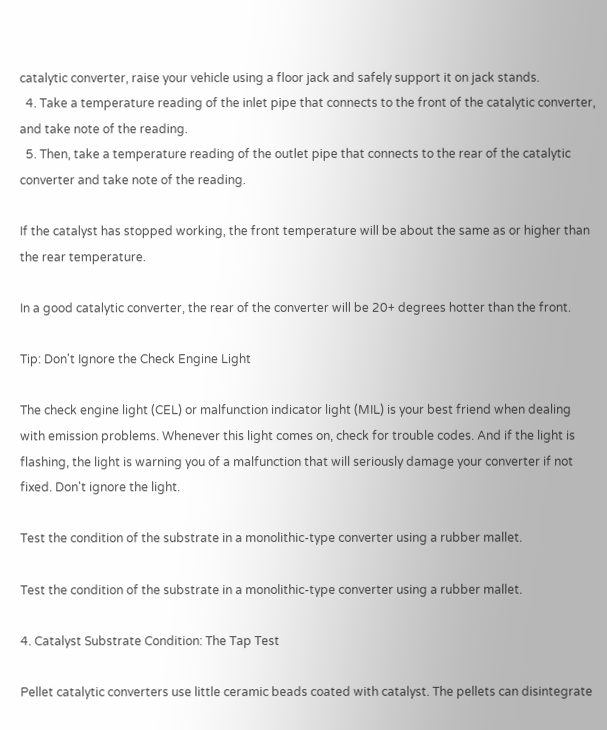catalytic converter, raise your vehicle using a floor jack and safely support it on jack stands.
  4. Take a temperature reading of the inlet pipe that connects to the front of the catalytic converter, and take note of the reading.
  5. Then, take a temperature reading of the outlet pipe that connects to the rear of the catalytic converter and take note of the reading.

If the catalyst has stopped working, the front temperature will be about the same as or higher than the rear temperature.

In a good catalytic converter, the rear of the converter will be 20+ degrees hotter than the front.

Tip: Don't Ignore the Check Engine Light

The check engine light (CEL) or malfunction indicator light (MIL) is your best friend when dealing with emission problems. Whenever this light comes on, check for trouble codes. And if the light is flashing, the light is warning you of a malfunction that will seriously damage your converter if not fixed. Don't ignore the light.

Test the condition of the substrate in a monolithic-type converter using a rubber mallet.

Test the condition of the substrate in a monolithic-type converter using a rubber mallet.

4. Catalyst Substrate Condition: The Tap Test

Pellet catalytic converters use little ceramic beads coated with catalyst. The pellets can disintegrate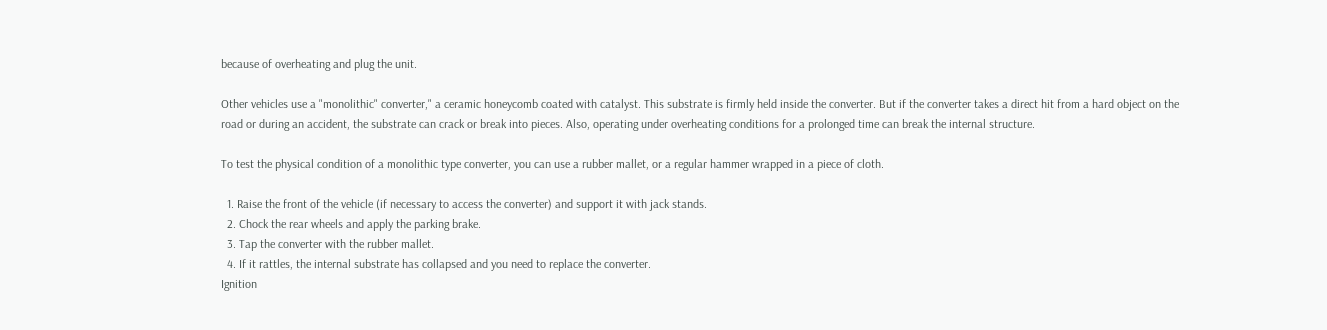because of overheating and plug the unit.

Other vehicles use a "monolithic" converter," a ceramic honeycomb coated with catalyst. This substrate is firmly held inside the converter. But if the converter takes a direct hit from a hard object on the road or during an accident, the substrate can crack or break into pieces. Also, operating under overheating conditions for a prolonged time can break the internal structure.

To test the physical condition of a monolithic type converter, you can use a rubber mallet, or a regular hammer wrapped in a piece of cloth.

  1. Raise the front of the vehicle (if necessary to access the converter) and support it with jack stands.
  2. Chock the rear wheels and apply the parking brake.
  3. Tap the converter with the rubber mallet.
  4. If it rattles, the internal substrate has collapsed and you need to replace the converter.
Ignition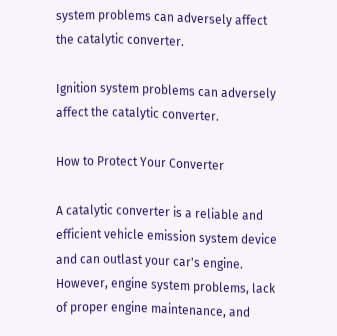system problems can adversely affect the catalytic converter.

Ignition system problems can adversely affect the catalytic converter.

How to Protect Your Converter

A catalytic converter is a reliable and efficient vehicle emission system device and can outlast your car's engine. However, engine system problems, lack of proper engine maintenance, and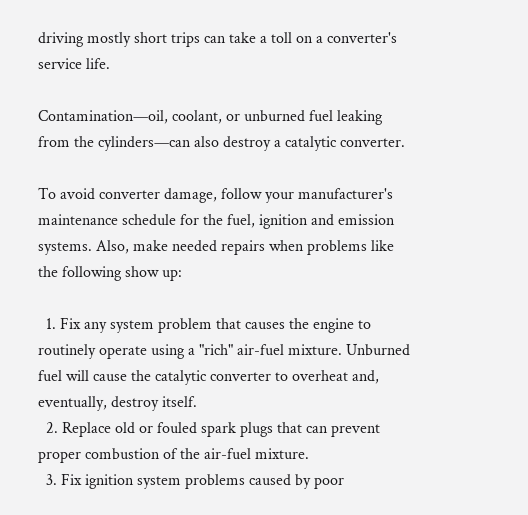driving mostly short trips can take a toll on a converter's service life.

Contamination—oil, coolant, or unburned fuel leaking from the cylinders—can also destroy a catalytic converter.

To avoid converter damage, follow your manufacturer's maintenance schedule for the fuel, ignition and emission systems. Also, make needed repairs when problems like the following show up:

  1. Fix any system problem that causes the engine to routinely operate using a "rich" air-fuel mixture. Unburned fuel will cause the catalytic converter to overheat and, eventually, destroy itself.
  2. Replace old or fouled spark plugs that can prevent proper combustion of the air-fuel mixture.
  3. Fix ignition system problems caused by poor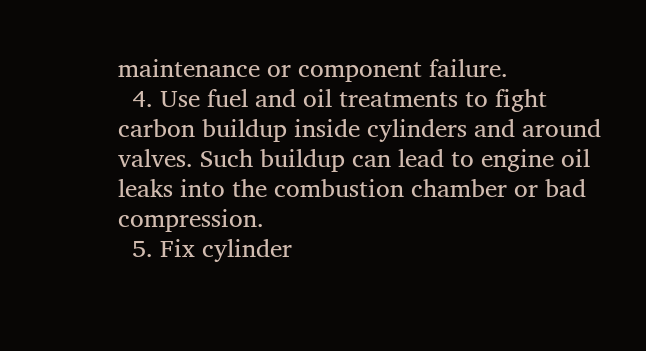maintenance or component failure.
  4. Use fuel and oil treatments to fight carbon buildup inside cylinders and around valves. Such buildup can lead to engine oil leaks into the combustion chamber or bad compression.
  5. Fix cylinder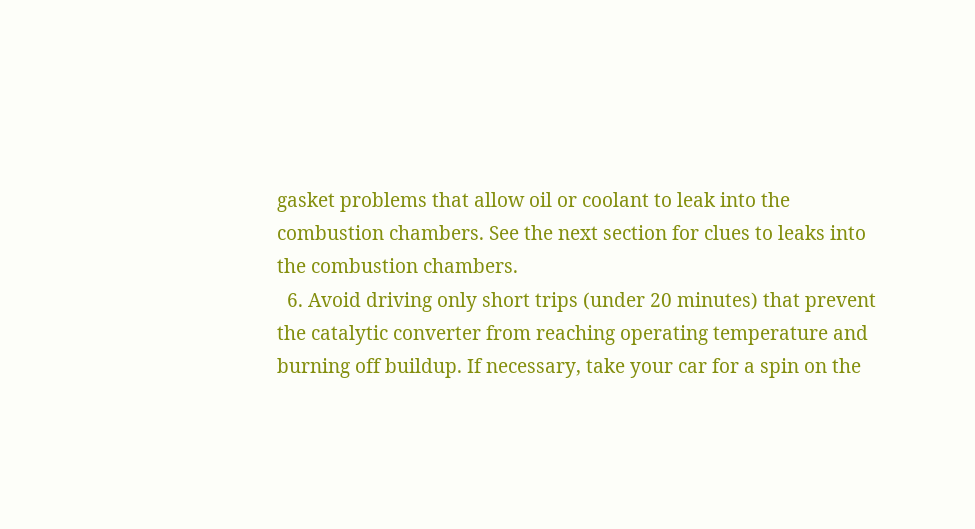gasket problems that allow oil or coolant to leak into the combustion chambers. See the next section for clues to leaks into the combustion chambers.
  6. Avoid driving only short trips (under 20 minutes) that prevent the catalytic converter from reaching operating temperature and burning off buildup. If necessary, take your car for a spin on the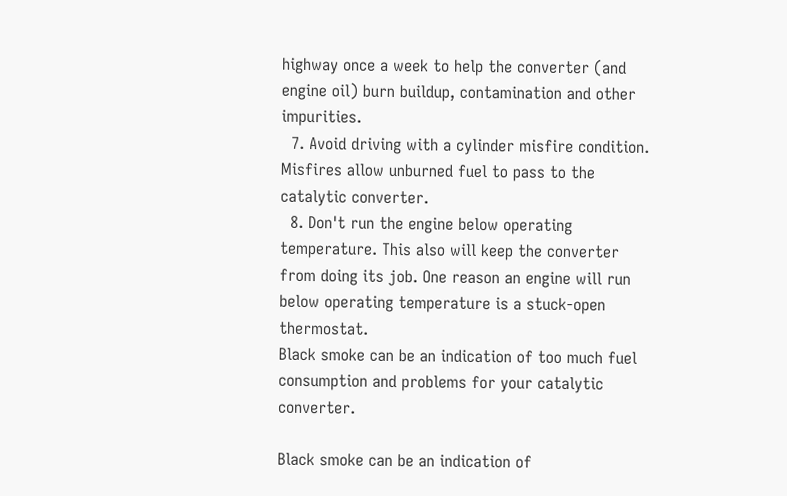highway once a week to help the converter (and engine oil) burn buildup, contamination and other impurities.
  7. Avoid driving with a cylinder misfire condition. Misfires allow unburned fuel to pass to the catalytic converter.
  8. Don't run the engine below operating temperature. This also will keep the converter from doing its job. One reason an engine will run below operating temperature is a stuck-open thermostat.
Black smoke can be an indication of too much fuel consumption and problems for your catalytic converter.

Black smoke can be an indication of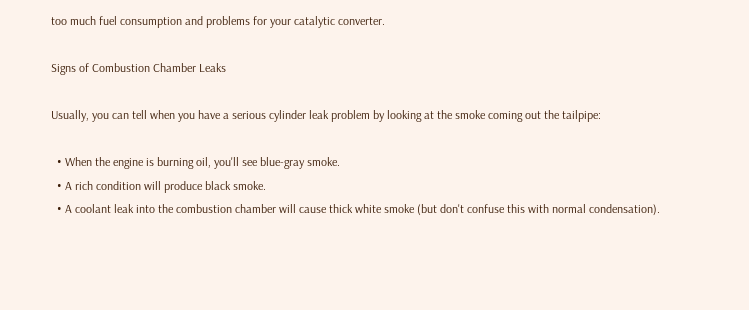too much fuel consumption and problems for your catalytic converter.

Signs of Combustion Chamber Leaks

Usually, you can tell when you have a serious cylinder leak problem by looking at the smoke coming out the tailpipe:

  • When the engine is burning oil, you'll see blue-gray smoke.
  • A rich condition will produce black smoke.
  • A coolant leak into the combustion chamber will cause thick white smoke (but don't confuse this with normal condensation).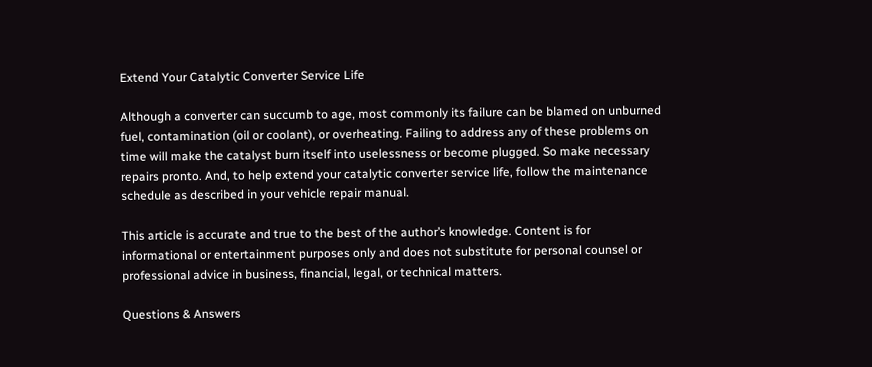Extend Your Catalytic Converter Service Life

Although a converter can succumb to age, most commonly its failure can be blamed on unburned fuel, contamination (oil or coolant), or overheating. Failing to address any of these problems on time will make the catalyst burn itself into uselessness or become plugged. So make necessary repairs pronto. And, to help extend your catalytic converter service life, follow the maintenance schedule as described in your vehicle repair manual.

This article is accurate and true to the best of the author’s knowledge. Content is for informational or entertainment purposes only and does not substitute for personal counsel or professional advice in business, financial, legal, or technical matters.

Questions & Answers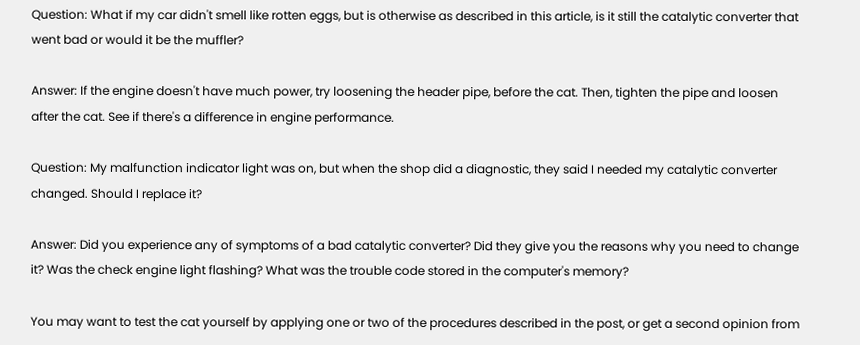Question: What if my car didn't smell like rotten eggs, but is otherwise as described in this article, is it still the catalytic converter that went bad or would it be the muffler?

Answer: If the engine doesn't have much power, try loosening the header pipe, before the cat. Then, tighten the pipe and loosen after the cat. See if there's a difference in engine performance.

Question: My malfunction indicator light was on, but when the shop did a diagnostic, they said I needed my catalytic converter changed. Should I replace it?

Answer: Did you experience any of symptoms of a bad catalytic converter? Did they give you the reasons why you need to change it? Was the check engine light flashing? What was the trouble code stored in the computer's memory?

You may want to test the cat yourself by applying one or two of the procedures described in the post, or get a second opinion from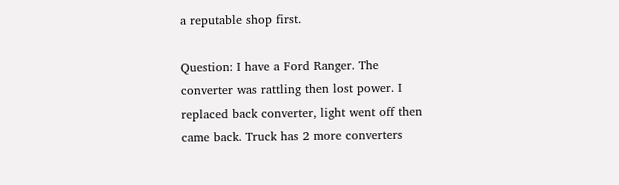a reputable shop first.

Question: I have a Ford Ranger. The converter was rattling then lost power. I replaced back converter, light went off then came back. Truck has 2 more converters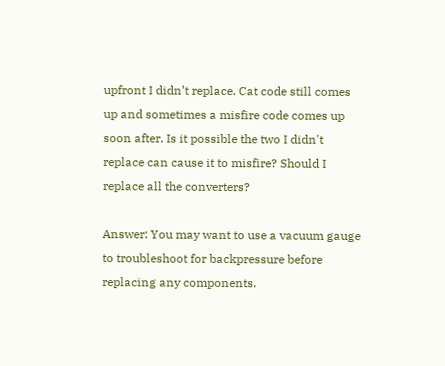upfront I didn’t replace. Cat code still comes up and sometimes a misfire code comes up soon after. Is it possible the two I didn't replace can cause it to misfire? Should I replace all the converters?

Answer: You may want to use a vacuum gauge to troubleshoot for backpressure before replacing any components.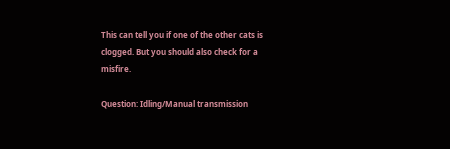This can tell you if one of the other cats is clogged. But you should also check for a misfire.

Question: Idling/Manual transmission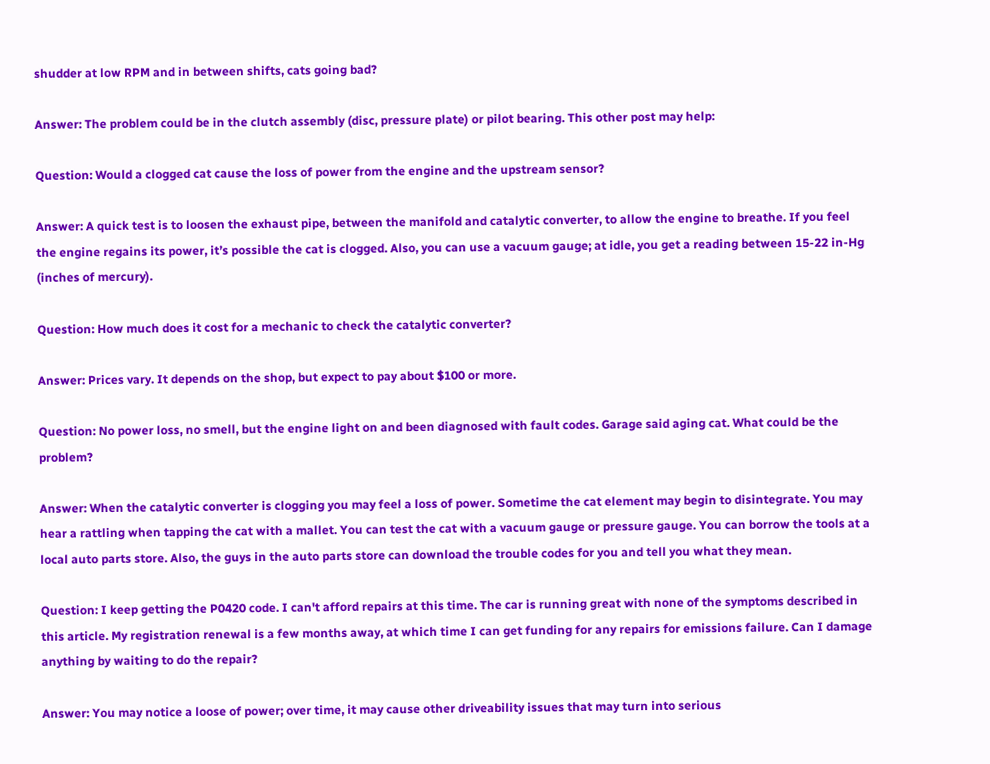shudder at low RPM and in between shifts, cats going bad?

Answer: The problem could be in the clutch assembly (disc, pressure plate) or pilot bearing. This other post may help:

Question: Would a clogged cat cause the loss of power from the engine and the upstream sensor?

Answer: A quick test is to loosen the exhaust pipe, between the manifold and catalytic converter, to allow the engine to breathe. If you feel the engine regains its power, it’s possible the cat is clogged. Also, you can use a vacuum gauge; at idle, you get a reading between 15-22 in-Hg (inches of mercury).

Question: How much does it cost for a mechanic to check the catalytic converter?

Answer: Prices vary. It depends on the shop, but expect to pay about $100 or more.

Question: No power loss, no smell, but the engine light on and been diagnosed with fault codes. Garage said aging cat. What could be the problem?

Answer: When the catalytic converter is clogging you may feel a loss of power. Sometime the cat element may begin to disintegrate. You may hear a rattling when tapping the cat with a mallet. You can test the cat with a vacuum gauge or pressure gauge. You can borrow the tools at a local auto parts store. Also, the guys in the auto parts store can download the trouble codes for you and tell you what they mean.

Question: I keep getting the P0420 code. I can't afford repairs at this time. The car is running great with none of the symptoms described in this article. My registration renewal is a few months away, at which time I can get funding for any repairs for emissions failure. Can I damage anything by waiting to do the repair?

Answer: You may notice a loose of power; over time, it may cause other driveability issues that may turn into serious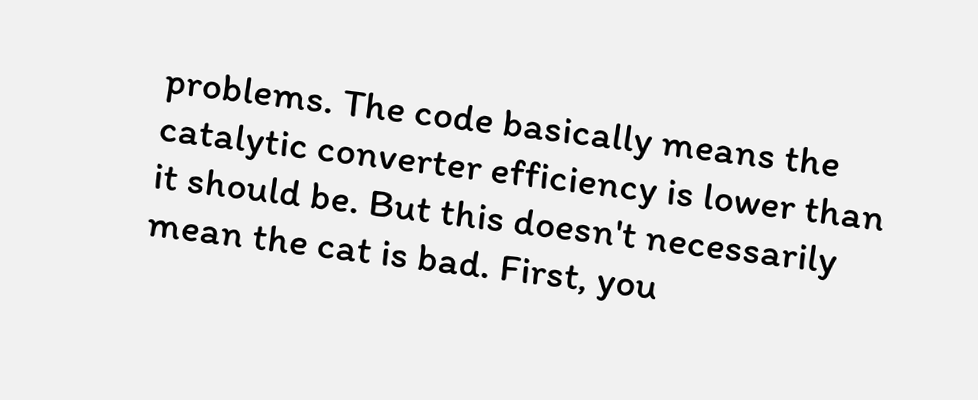problems. The code basically means the catalytic converter efficiency is lower than it should be. But this doesn't necessarily mean the cat is bad. First, you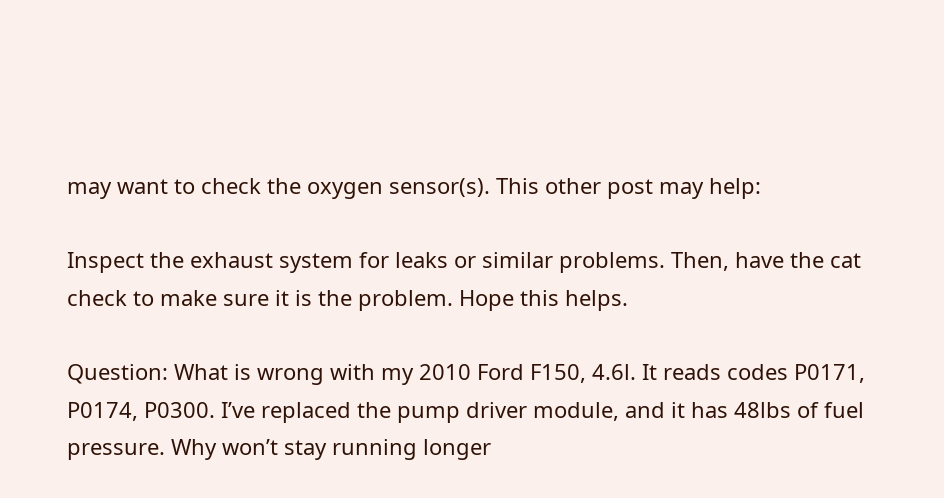may want to check the oxygen sensor(s). This other post may help:

Inspect the exhaust system for leaks or similar problems. Then, have the cat check to make sure it is the problem. Hope this helps.

Question: What is wrong with my 2010 Ford F150, 4.6l. It reads codes P0171, P0174, P0300. I’ve replaced the pump driver module, and it has 48lbs of fuel pressure. Why won’t stay running longer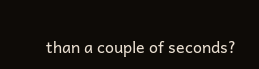than a couple of seconds?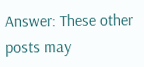Answer: These other posts may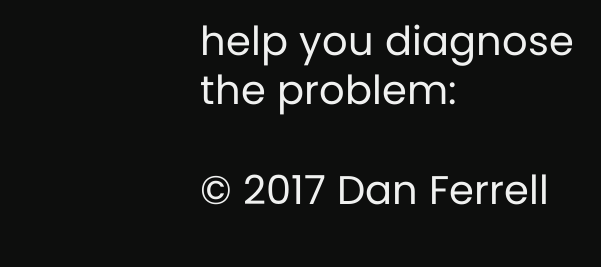help you diagnose the problem:

© 2017 Dan Ferrell